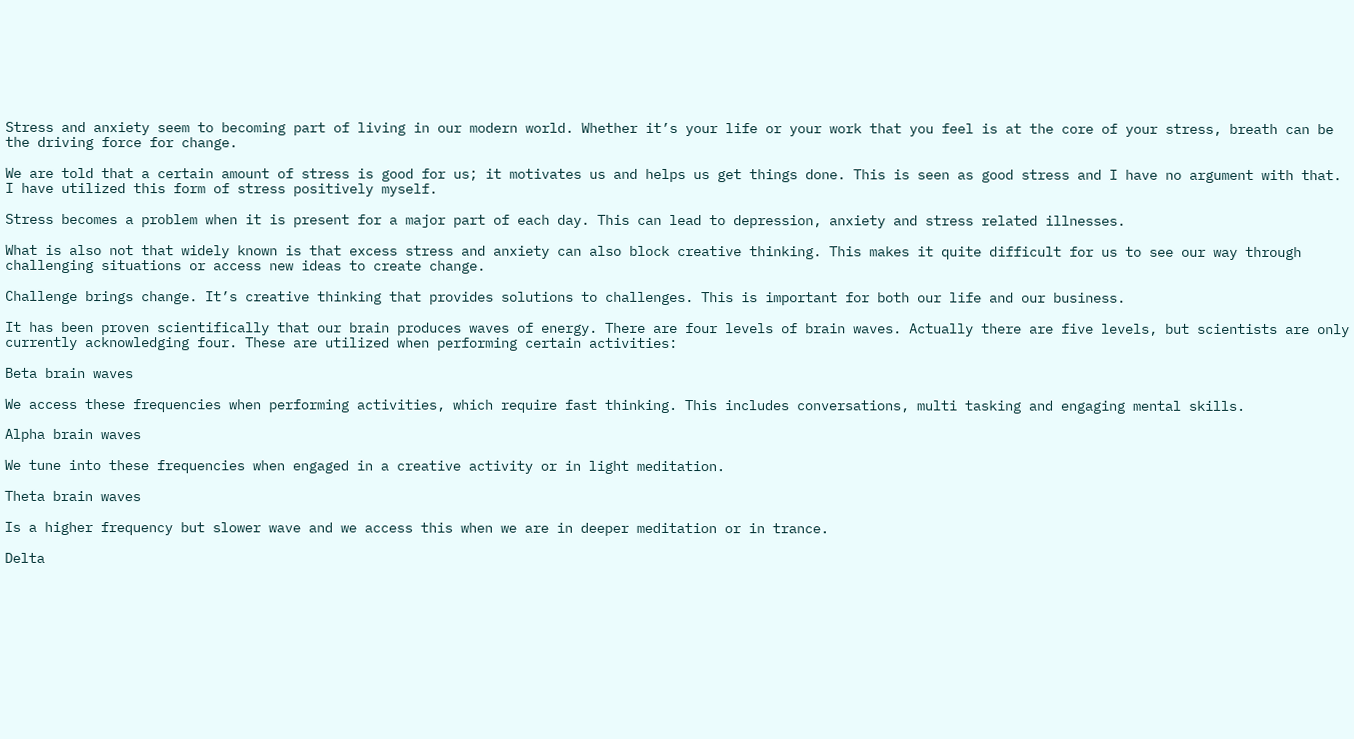Stress and anxiety seem to becoming part of living in our modern world. Whether it’s your life or your work that you feel is at the core of your stress, breath can be the driving force for change.

We are told that a certain amount of stress is good for us; it motivates us and helps us get things done. This is seen as good stress and I have no argument with that. I have utilized this form of stress positively myself.

Stress becomes a problem when it is present for a major part of each day. This can lead to depression, anxiety and stress related illnesses.

What is also not that widely known is that excess stress and anxiety can also block creative thinking. This makes it quite difficult for us to see our way through challenging situations or access new ideas to create change.

Challenge brings change. It’s creative thinking that provides solutions to challenges. This is important for both our life and our business.

It has been proven scientifically that our brain produces waves of energy. There are four levels of brain waves. Actually there are five levels, but scientists are only currently acknowledging four. These are utilized when performing certain activities:

Beta brain waves

We access these frequencies when performing activities, which require fast thinking. This includes conversations, multi tasking and engaging mental skills.

Alpha brain waves

We tune into these frequencies when engaged in a creative activity or in light meditation.

Theta brain waves

Is a higher frequency but slower wave and we access this when we are in deeper meditation or in trance.

Delta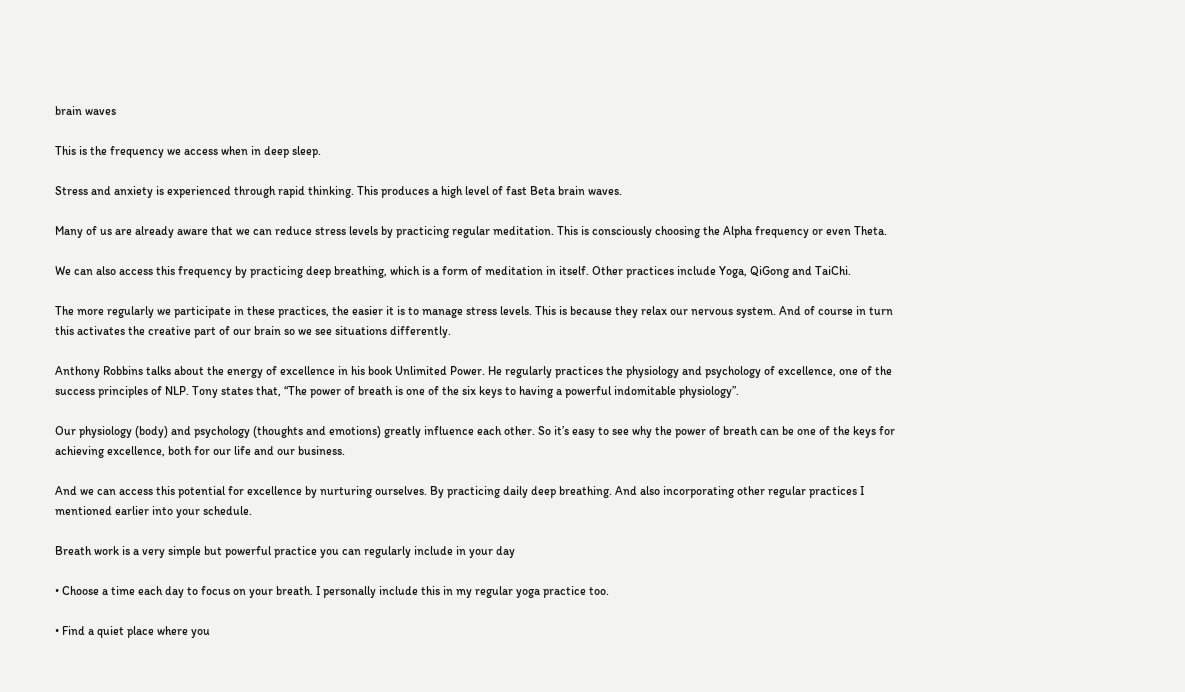brain waves

This is the frequency we access when in deep sleep.

Stress and anxiety is experienced through rapid thinking. This produces a high level of fast Beta brain waves.

Many of us are already aware that we can reduce stress levels by practicing regular meditation. This is consciously choosing the Alpha frequency or even Theta.

We can also access this frequency by practicing deep breathing, which is a form of meditation in itself. Other practices include Yoga, QiGong and TaiChi.

The more regularly we participate in these practices, the easier it is to manage stress levels. This is because they relax our nervous system. And of course in turn this activates the creative part of our brain so we see situations differently.

Anthony Robbins talks about the energy of excellence in his book Unlimited Power. He regularly practices the physiology and psychology of excellence, one of the success principles of NLP. Tony states that, “The power of breath is one of the six keys to having a powerful indomitable physiology”.

Our physiology (body) and psychology (thoughts and emotions) greatly influence each other. So it’s easy to see why the power of breath can be one of the keys for achieving excellence, both for our life and our business.

And we can access this potential for excellence by nurturing ourselves. By practicing daily deep breathing. And also incorporating other regular practices I mentioned earlier into your schedule.

Breath work is a very simple but powerful practice you can regularly include in your day

• Choose a time each day to focus on your breath. I personally include this in my regular yoga practice too.

• Find a quiet place where you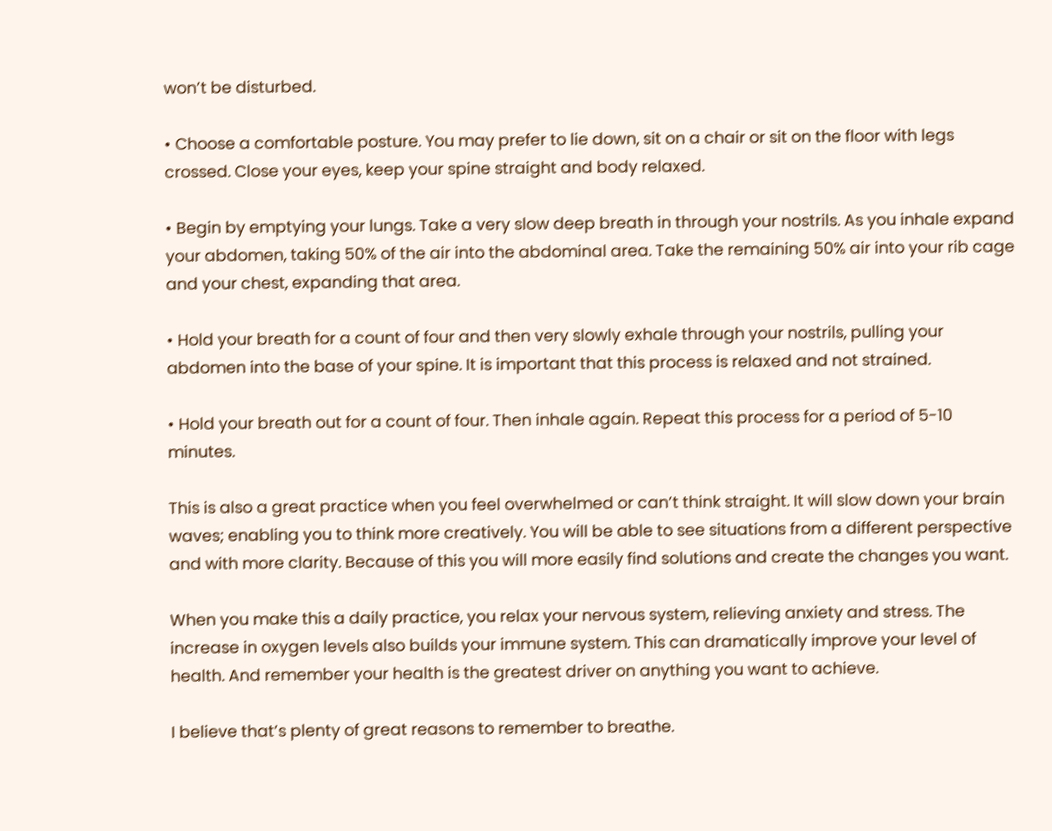won’t be disturbed.

• Choose a comfortable posture. You may prefer to lie down, sit on a chair or sit on the floor with legs crossed. Close your eyes, keep your spine straight and body relaxed.

• Begin by emptying your lungs. Take a very slow deep breath in through your nostrils. As you inhale expand your abdomen, taking 50% of the air into the abdominal area. Take the remaining 50% air into your rib cage and your chest, expanding that area.

• Hold your breath for a count of four and then very slowly exhale through your nostrils, pulling your abdomen into the base of your spine. It is important that this process is relaxed and not strained.

• Hold your breath out for a count of four. Then inhale again. Repeat this process for a period of 5-10 minutes.

This is also a great practice when you feel overwhelmed or can’t think straight. It will slow down your brain waves; enabling you to think more creatively. You will be able to see situations from a different perspective and with more clarity. Because of this you will more easily find solutions and create the changes you want.

When you make this a daily practice, you relax your nervous system, relieving anxiety and stress. The increase in oxygen levels also builds your immune system. This can dramatically improve your level of health. And remember your health is the greatest driver on anything you want to achieve.

I believe that’s plenty of great reasons to remember to breathe.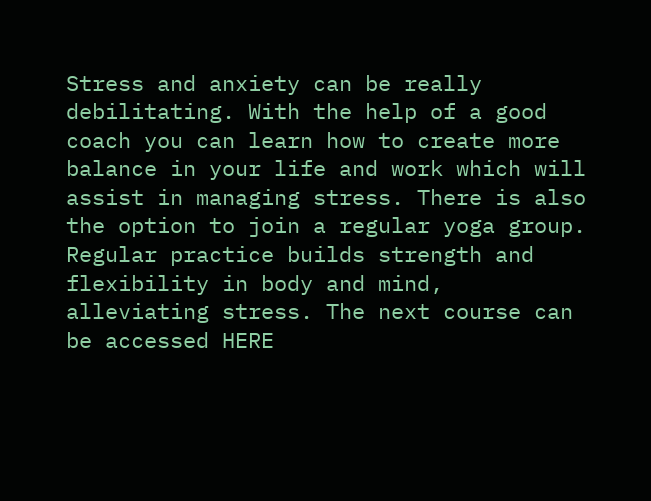Stress and anxiety can be really debilitating. With the help of a good coach you can learn how to create more balance in your life and work which will assist in managing stress. There is also the option to join a regular yoga group. Regular practice builds strength and flexibility in body and mind, alleviating stress. The next course can be accessed HERE